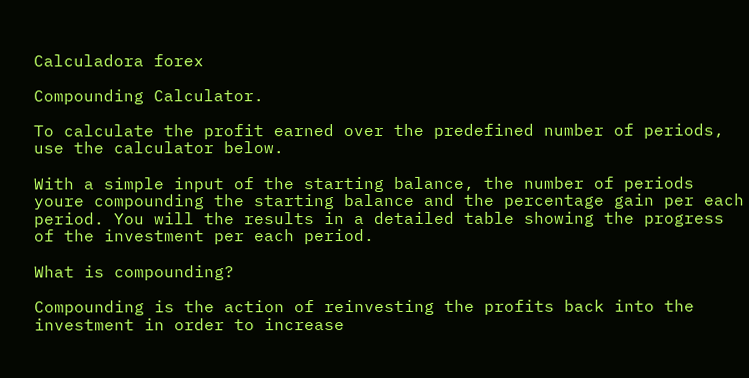Calculadora forex

Compounding Calculator.

To calculate the profit earned over the predefined number of periods, use the calculator below.

With a simple input of the starting balance, the number of periods youre compounding the starting balance and the percentage gain per each period. You will the results in a detailed table showing the progress of the investment per each period.

What is compounding?

Compounding is the action of reinvesting the profits back into the investment in order to increase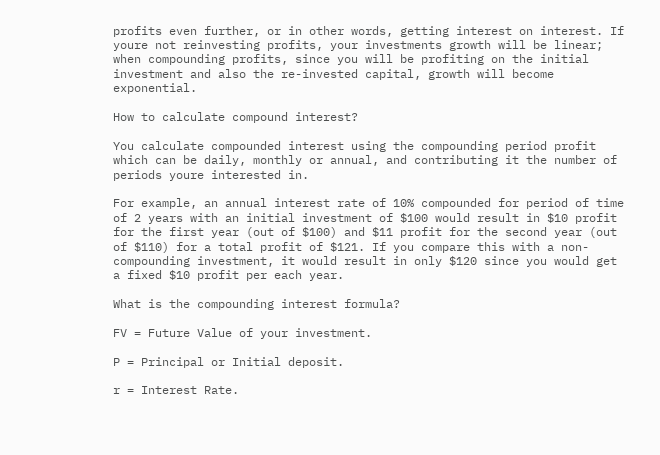profits even further, or in other words, getting interest on interest. If youre not reinvesting profits, your investments growth will be linear; when compounding profits, since you will be profiting on the initial investment and also the re-invested capital, growth will become exponential.

How to calculate compound interest?

You calculate compounded interest using the compounding period profit which can be daily, monthly or annual, and contributing it the number of periods youre interested in.

For example, an annual interest rate of 10% compounded for period of time of 2 years with an initial investment of $100 would result in $10 profit for the first year (out of $100) and $11 profit for the second year (out of $110) for a total profit of $121. If you compare this with a non-compounding investment, it would result in only $120 since you would get a fixed $10 profit per each year.

What is the compounding interest formula?

FV = Future Value of your investment.

P = Principal or Initial deposit.

r = Interest Rate.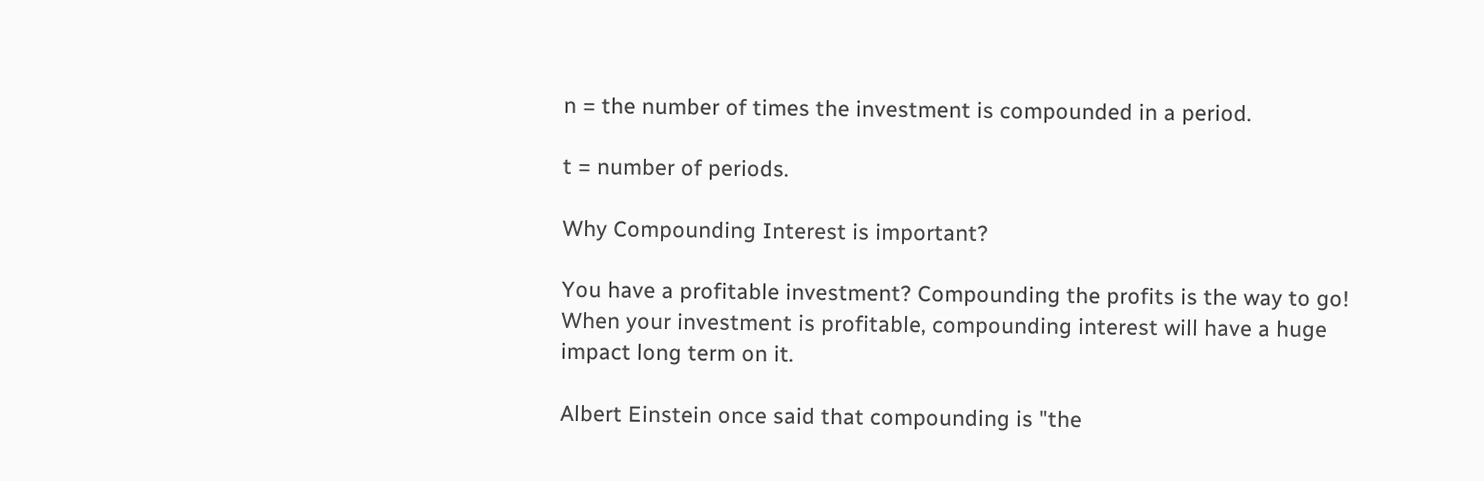n = the number of times the investment is compounded in a period.

t = number of periods.

Why Compounding Interest is important?

You have a profitable investment? Compounding the profits is the way to go! When your investment is profitable, compounding interest will have a huge impact long term on it.

Albert Einstein once said that compounding is "the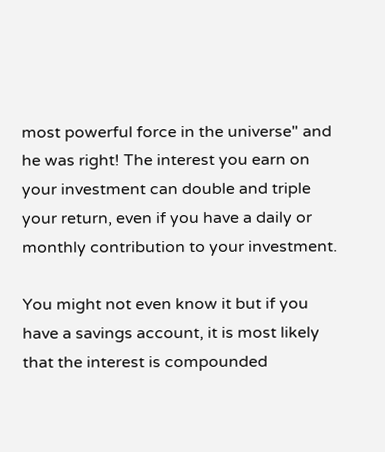most powerful force in the universe" and he was right! The interest you earn on your investment can double and triple your return, even if you have a daily or monthly contribution to your investment.

You might not even know it but if you have a savings account, it is most likely that the interest is compounded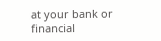at your bank or financial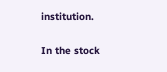institution.

In the stock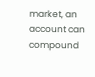market, an account can compound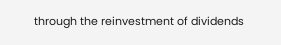through the reinvestment of dividends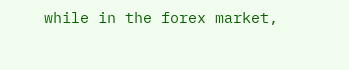while in the forex market,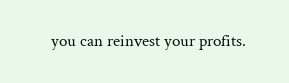you can reinvest your profits.